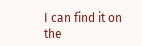I can find it on the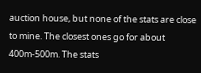auction house, but none of the stats are close to mine. The closest ones go for about 400m-500m. The stats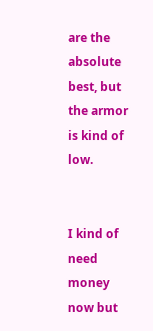are the absolute best, but the armor is kind of low.


I kind of need money now but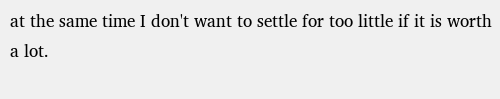at the same time I don't want to settle for too little if it is worth a lot.